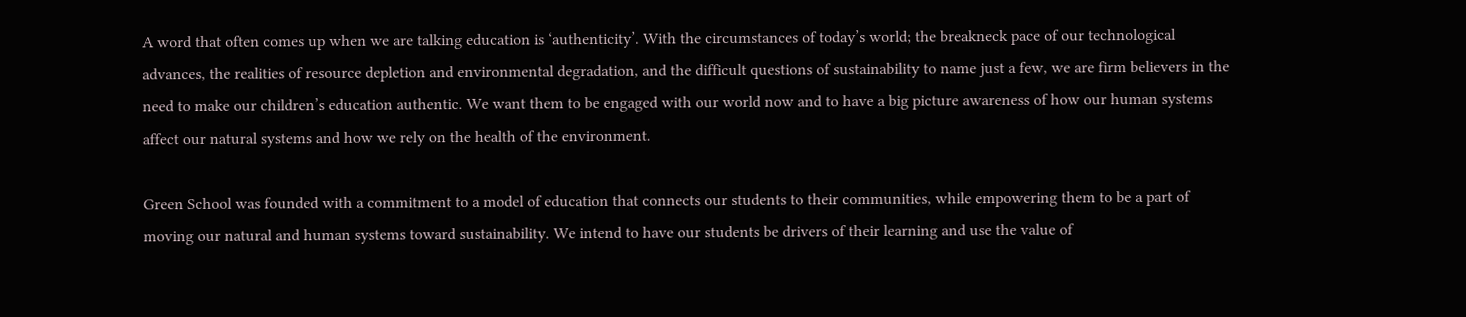A word that often comes up when we are talking education is ‘authenticity’. With the circumstances of today’s world; the breakneck pace of our technological advances, the realities of resource depletion and environmental degradation, and the difficult questions of sustainability to name just a few, we are firm believers in the need to make our children’s education authentic. We want them to be engaged with our world now and to have a big picture awareness of how our human systems affect our natural systems and how we rely on the health of the environment.

Green School was founded with a commitment to a model of education that connects our students to their communities, while empowering them to be a part of moving our natural and human systems toward sustainability. We intend to have our students be drivers of their learning and use the value of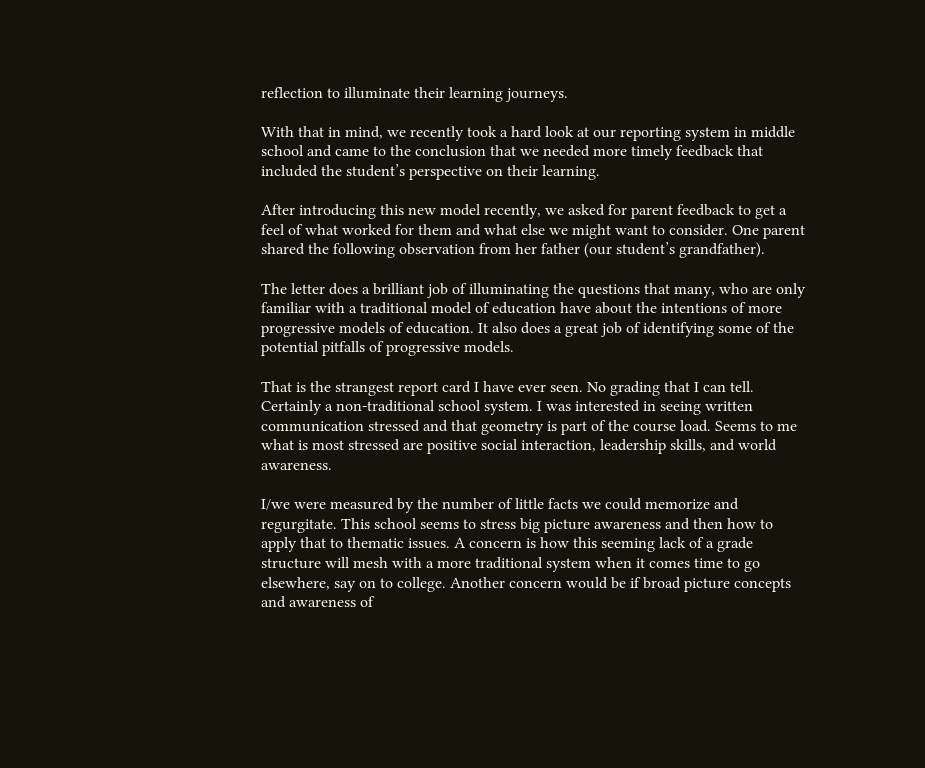reflection to illuminate their learning journeys.

With that in mind, we recently took a hard look at our reporting system in middle school and came to the conclusion that we needed more timely feedback that included the student’s perspective on their learning.

After introducing this new model recently, we asked for parent feedback to get a feel of what worked for them and what else we might want to consider. One parent shared the following observation from her father (our student’s grandfather).

The letter does a brilliant job of illuminating the questions that many, who are only familiar with a traditional model of education have about the intentions of more progressive models of education. It also does a great job of identifying some of the potential pitfalls of progressive models.

That is the strangest report card I have ever seen. No grading that I can tell. Certainly a non-traditional school system. I was interested in seeing written communication stressed and that geometry is part of the course load. Seems to me what is most stressed are positive social interaction, leadership skills, and world awareness.

I/we were measured by the number of little facts we could memorize and regurgitate. This school seems to stress big picture awareness and then how to apply that to thematic issues. A concern is how this seeming lack of a grade structure will mesh with a more traditional system when it comes time to go elsewhere, say on to college. Another concern would be if broad picture concepts and awareness of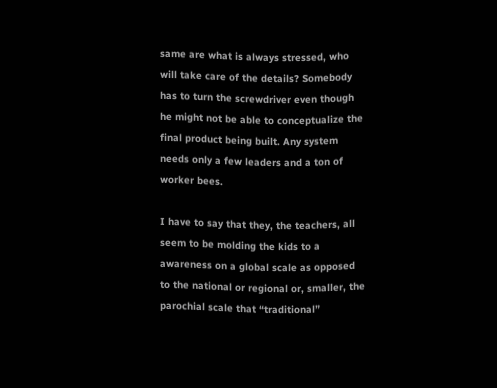same are what is always stressed, who will take care of the details? Somebody has to turn the screwdriver even though he might not be able to conceptualize the final product being built. Any system needs only a few leaders and a ton of worker bees.

I have to say that they, the teachers, all seem to be molding the kids to a awareness on a global scale as opposed to the national or regional or, smaller, the parochial scale that “traditional”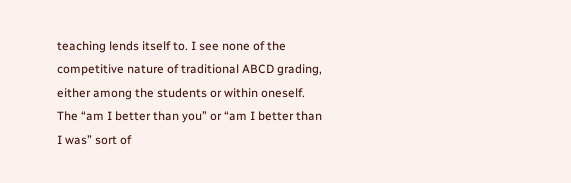teaching lends itself to. I see none of the competitive nature of traditional ABCD grading, either among the students or within oneself. The “am I better than you” or “am I better than I was” sort of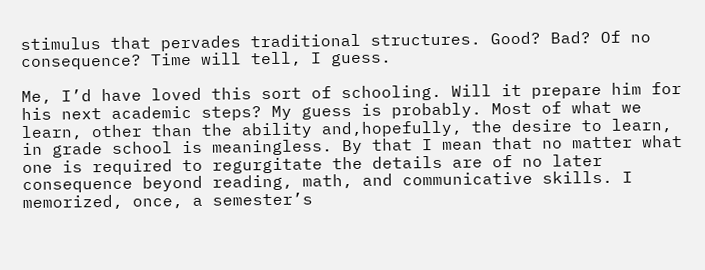stimulus that pervades traditional structures. Good? Bad? Of no consequence? Time will tell, I guess.

Me, I’d have loved this sort of schooling. Will it prepare him for his next academic steps? My guess is probably. Most of what we learn, other than the ability and,hopefully, the desire to learn, in grade school is meaningless. By that I mean that no matter what one is required to regurgitate the details are of no later consequence beyond reading, math, and communicative skills. I memorized, once, a semester’s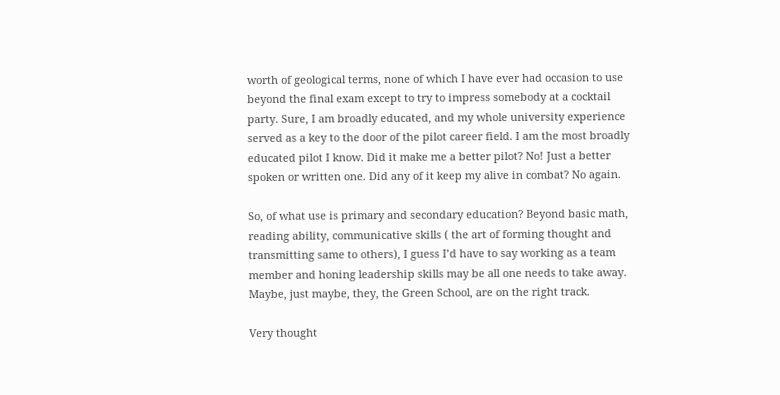worth of geological terms, none of which I have ever had occasion to use beyond the final exam except to try to impress somebody at a cocktail party. Sure, I am broadly educated, and my whole university experience served as a key to the door of the pilot career field. I am the most broadly educated pilot I know. Did it make me a better pilot? No! Just a better spoken or written one. Did any of it keep my alive in combat? No again.

So, of what use is primary and secondary education? Beyond basic math, reading ability, communicative skills ( the art of forming thought and transmitting same to others), I guess I’d have to say working as a team member and honing leadership skills may be all one needs to take away. Maybe, just maybe, they, the Green School, are on the right track.

Very thought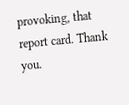provoking, that report card. Thank you.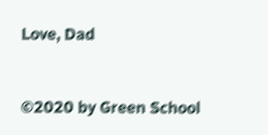Love, Dad


©2020 by Green School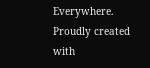Everywhere. Proudly created with